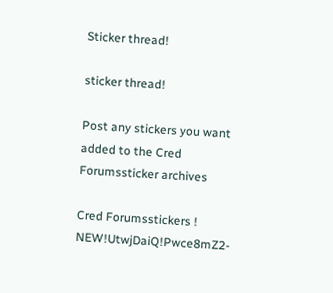Sticker thread!

sticker thread!

Post any stickers you want added to the Cred Forumssticker archives

Cred Forumsstickers ! NEW!UtwjDaiQ!Pwce8mZ2-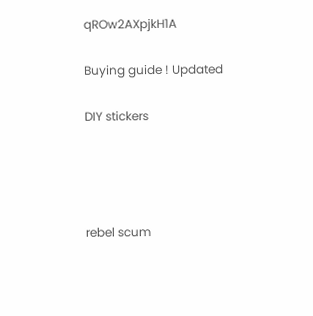qROw2AXpjkH1A

Buying guide ! Updated

DIY stickers




rebel scum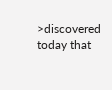>discovered today that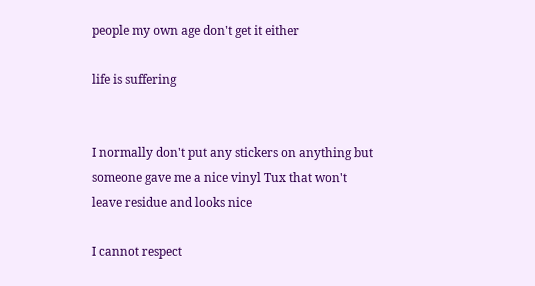people my own age don't get it either

life is suffering


I normally don't put any stickers on anything but someone gave me a nice vinyl Tux that won't leave residue and looks nice

I cannot respect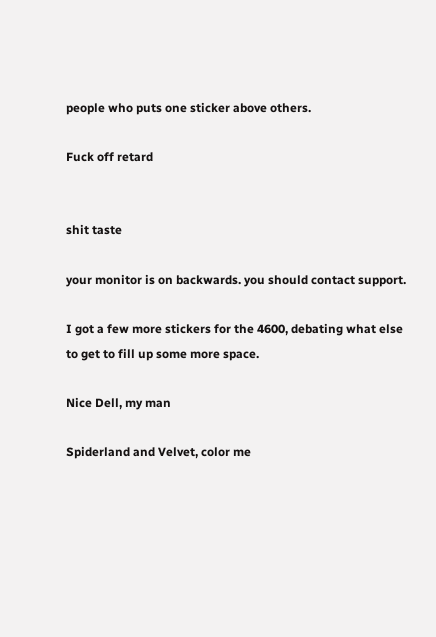people who puts one sticker above others.

Fuck off retard


shit taste

your monitor is on backwards. you should contact support.

I got a few more stickers for the 4600, debating what else to get to fill up some more space.

Nice Dell, my man

Spiderland and Velvet, color me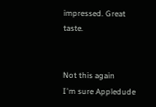impressed. Great taste.


Not this again
I'm sure Appledude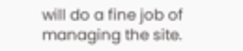will do a fine job of managing the site.